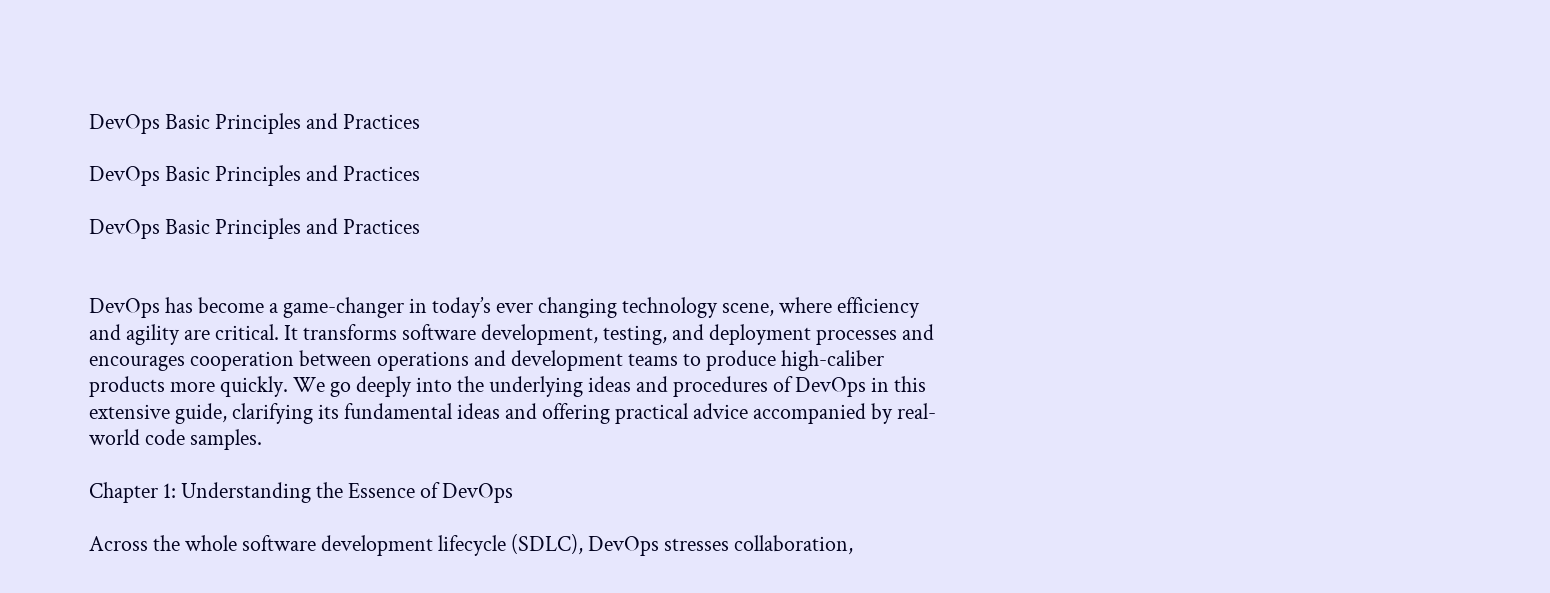DevOps Basic Principles and Practices

DevOps Basic Principles and Practices

DevOps Basic Principles and Practices


DevOps has become a game-changer in today’s ever changing technology scene, where efficiency and agility are critical. It transforms software development, testing, and deployment processes and encourages cooperation between operations and development teams to produce high-caliber products more quickly. We go deeply into the underlying ideas and procedures of DevOps in this extensive guide, clarifying its fundamental ideas and offering practical advice accompanied by real-world code samples.

Chapter 1: Understanding the Essence of DevOps

Across the whole software development lifecycle (SDLC), DevOps stresses collaboration,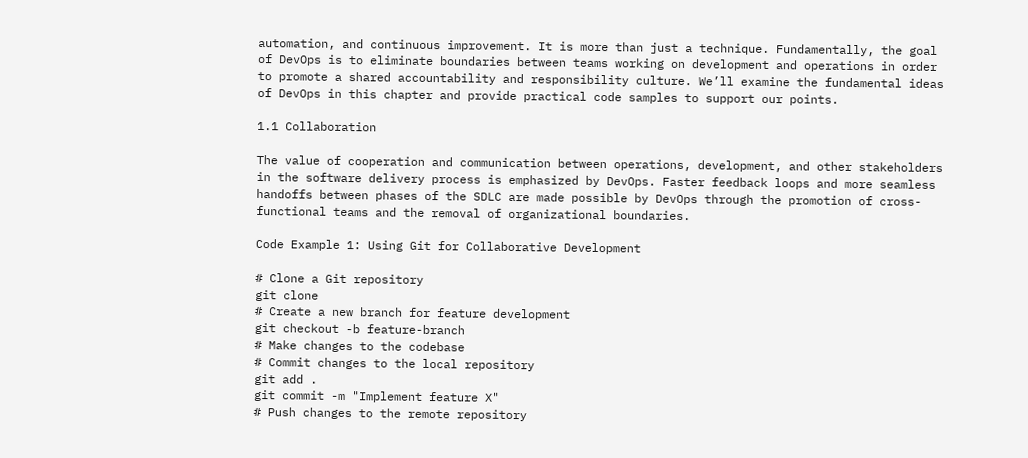automation, and continuous improvement. It is more than just a technique. Fundamentally, the goal of DevOps is to eliminate boundaries between teams working on development and operations in order to promote a shared accountability and responsibility culture. We’ll examine the fundamental ideas of DevOps in this chapter and provide practical code samples to support our points.

1.1 Collaboration

The value of cooperation and communication between operations, development, and other stakeholders in the software delivery process is emphasized by DevOps. Faster feedback loops and more seamless handoffs between phases of the SDLC are made possible by DevOps through the promotion of cross-functional teams and the removal of organizational boundaries.

Code Example 1: Using Git for Collaborative Development

# Clone a Git repository
git clone
# Create a new branch for feature development
git checkout -b feature-branch
# Make changes to the codebase
# Commit changes to the local repository
git add .
git commit -m "Implement feature X"
# Push changes to the remote repository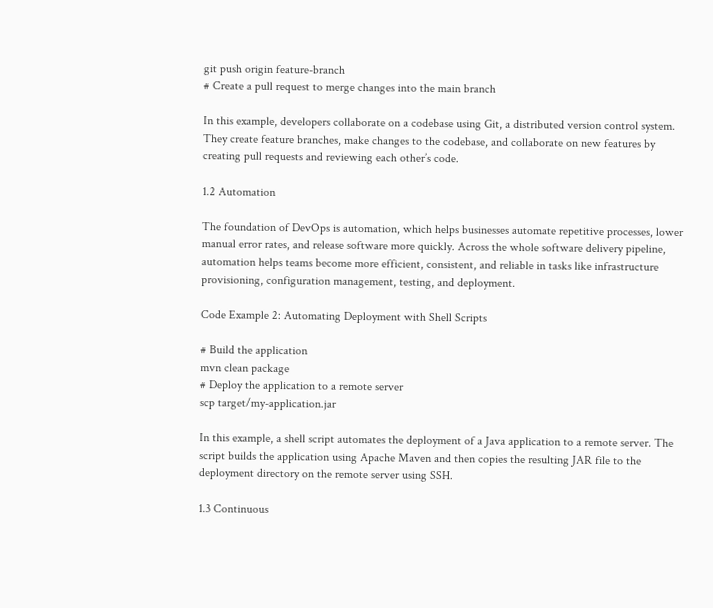git push origin feature-branch
# Create a pull request to merge changes into the main branch

In this example, developers collaborate on a codebase using Git, a distributed version control system. They create feature branches, make changes to the codebase, and collaborate on new features by creating pull requests and reviewing each other’s code.

1.2 Automation

The foundation of DevOps is automation, which helps businesses automate repetitive processes, lower manual error rates, and release software more quickly. Across the whole software delivery pipeline, automation helps teams become more efficient, consistent, and reliable in tasks like infrastructure provisioning, configuration management, testing, and deployment.

Code Example 2: Automating Deployment with Shell Scripts

# Build the application
mvn clean package
# Deploy the application to a remote server
scp target/my-application.jar

In this example, a shell script automates the deployment of a Java application to a remote server. The script builds the application using Apache Maven and then copies the resulting JAR file to the deployment directory on the remote server using SSH.

1.3 Continuous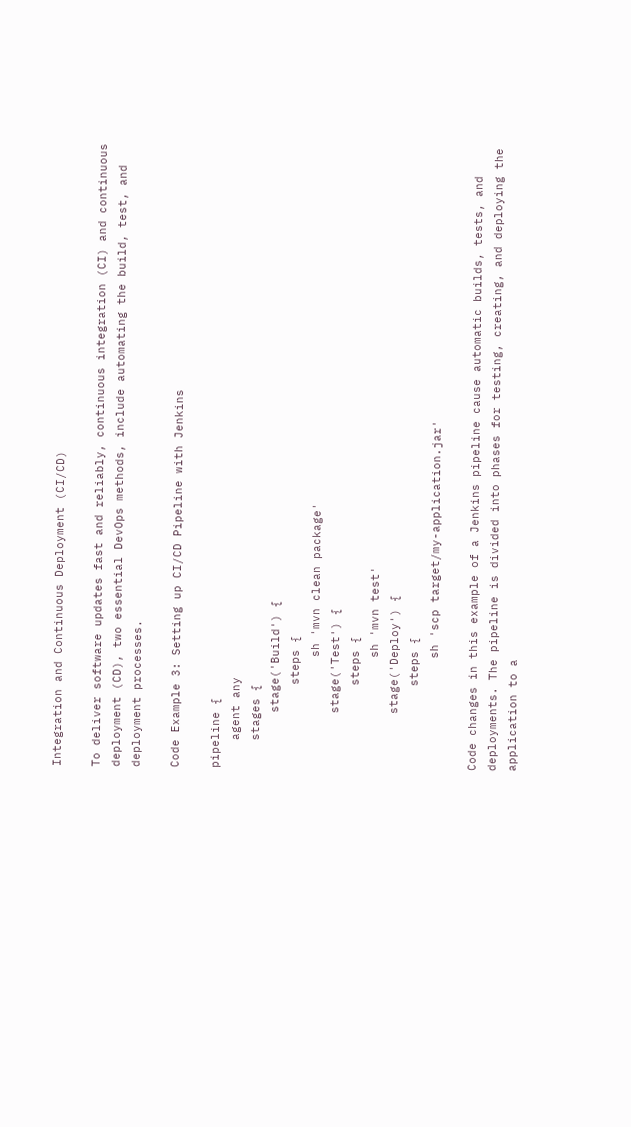Integration and Continuous Deployment (CI/CD)

To deliver software updates fast and reliably, continuous integration (CI) and continuous deployment (CD), two essential DevOps methods, include automating the build, test, and deployment processes.

Code Example 3: Setting up CI/CD Pipeline with Jenkins

pipeline {
    agent any
    stages {
        stage('Build') {
            steps {
                sh 'mvn clean package'
        stage('Test') {
            steps {
                sh 'mvn test'
        stage('Deploy') {
            steps {
                sh 'scp target/my-application.jar'

Code changes in this example of a Jenkins pipeline cause automatic builds, tests, and deployments. The pipeline is divided into phases for testing, creating, and deploying the application to a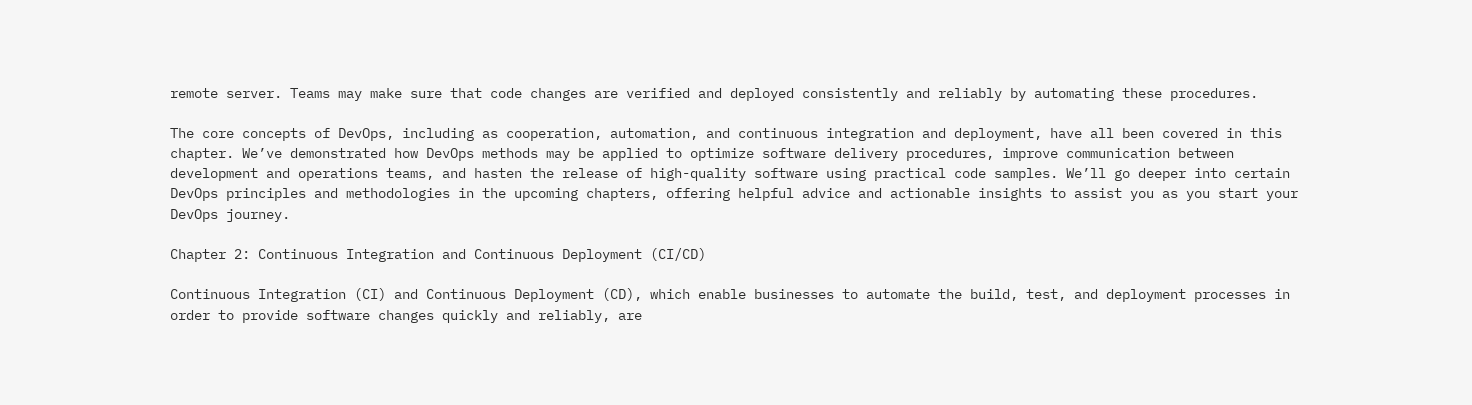remote server. Teams may make sure that code changes are verified and deployed consistently and reliably by automating these procedures.

The core concepts of DevOps, including as cooperation, automation, and continuous integration and deployment, have all been covered in this chapter. We’ve demonstrated how DevOps methods may be applied to optimize software delivery procedures, improve communication between development and operations teams, and hasten the release of high-quality software using practical code samples. We’ll go deeper into certain DevOps principles and methodologies in the upcoming chapters, offering helpful advice and actionable insights to assist you as you start your DevOps journey.

Chapter 2: Continuous Integration and Continuous Deployment (CI/CD)

Continuous Integration (CI) and Continuous Deployment (CD), which enable businesses to automate the build, test, and deployment processes in order to provide software changes quickly and reliably, are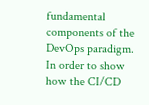fundamental components of the DevOps paradigm. In order to show how the CI/CD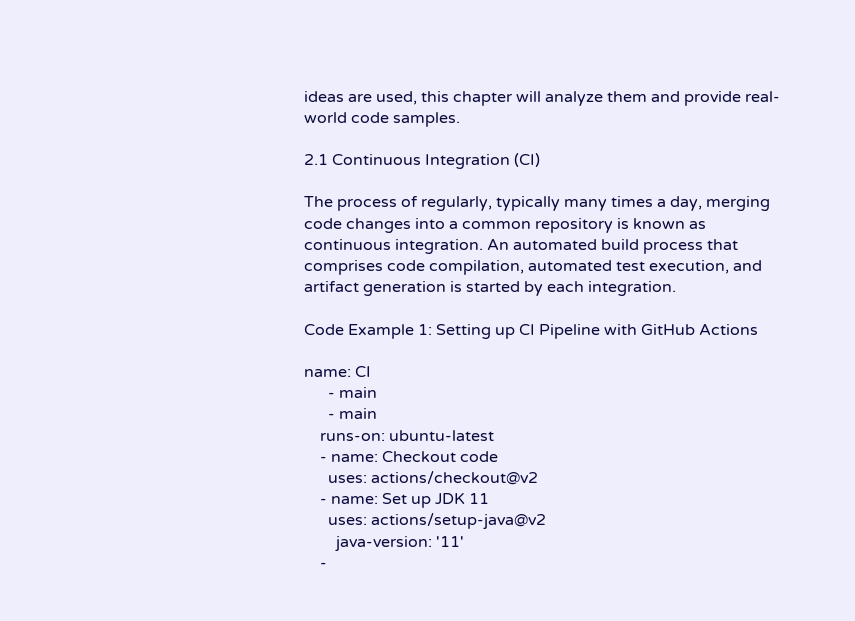ideas are used, this chapter will analyze them and provide real-world code samples.

2.1 Continuous Integration (CI)

The process of regularly, typically many times a day, merging code changes into a common repository is known as continuous integration. An automated build process that comprises code compilation, automated test execution, and artifact generation is started by each integration.

Code Example 1: Setting up CI Pipeline with GitHub Actions

name: CI
      - main
      - main
    runs-on: ubuntu-latest
    - name: Checkout code
      uses: actions/checkout@v2
    - name: Set up JDK 11
      uses: actions/setup-java@v2
        java-version: '11'
    -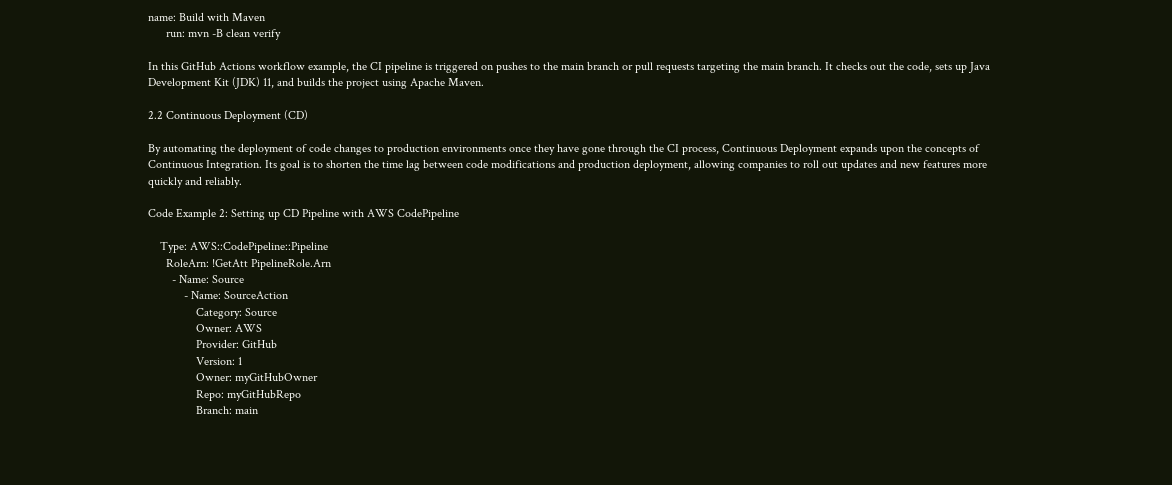name: Build with Maven
      run: mvn -B clean verify

In this GitHub Actions workflow example, the CI pipeline is triggered on pushes to the main branch or pull requests targeting the main branch. It checks out the code, sets up Java Development Kit (JDK) 11, and builds the project using Apache Maven.

2.2 Continuous Deployment (CD)

By automating the deployment of code changes to production environments once they have gone through the CI process, Continuous Deployment expands upon the concepts of Continuous Integration. Its goal is to shorten the time lag between code modifications and production deployment, allowing companies to roll out updates and new features more quickly and reliably.

Code Example 2: Setting up CD Pipeline with AWS CodePipeline

    Type: AWS::CodePipeline::Pipeline
      RoleArn: !GetAtt PipelineRole.Arn
        - Name: Source
            - Name: SourceAction
                Category: Source
                Owner: AWS
                Provider: GitHub
                Version: 1
                Owner: myGitHubOwner
                Repo: myGitHubRepo
                Branch: main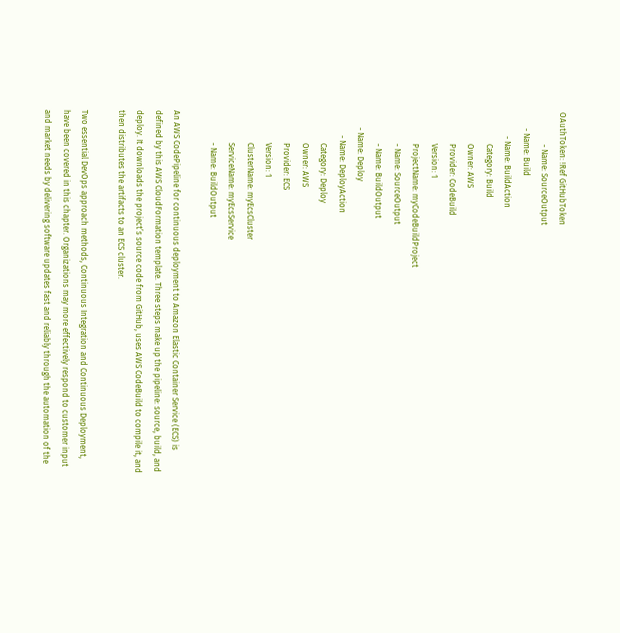OAuthToken: !Ref GitHubToken
                - Name: SourceOutput
        - Name: Build
            - Name: BuildAction
                Category: Build
                Owner: AWS
                Provider: CodeBuild
                Version: 1
                ProjectName: myCodeBuildProject
                - Name: SourceOutput
                - Name: BuildOutput
        - Name: Deploy
            - Name: DeployAction
                Category: Deploy
                Owner: AWS
                Provider: ECS
                Version: 1
                ClusterName: myEcsCluster
                ServiceName: myEcsService
                - Name: BuildOutput

An AWS CodePipeline for continuous deployment to Amazon Elastic Container Service (ECS) is defined by this AWS CloudFormation template. Three steps make up the pipeline: source, build, and deploy. It downloads the project’s source code from GitHub, uses AWS CodeBuild to compile it, and then distributes the artifacts to an ECS cluster.

Two essential DevOps approach methods, Continuous Integration and Continuous Deployment, have been covered in this chapter. Organizations may more effectively respond to customer input and market needs by delivering software updates fast and reliably through the automation of the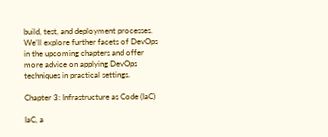build, test, and deployment processes. We’ll explore further facets of DevOps in the upcoming chapters and offer more advice on applying DevOps techniques in practical settings.

Chapter 3: Infrastructure as Code (IaC)

IaC, a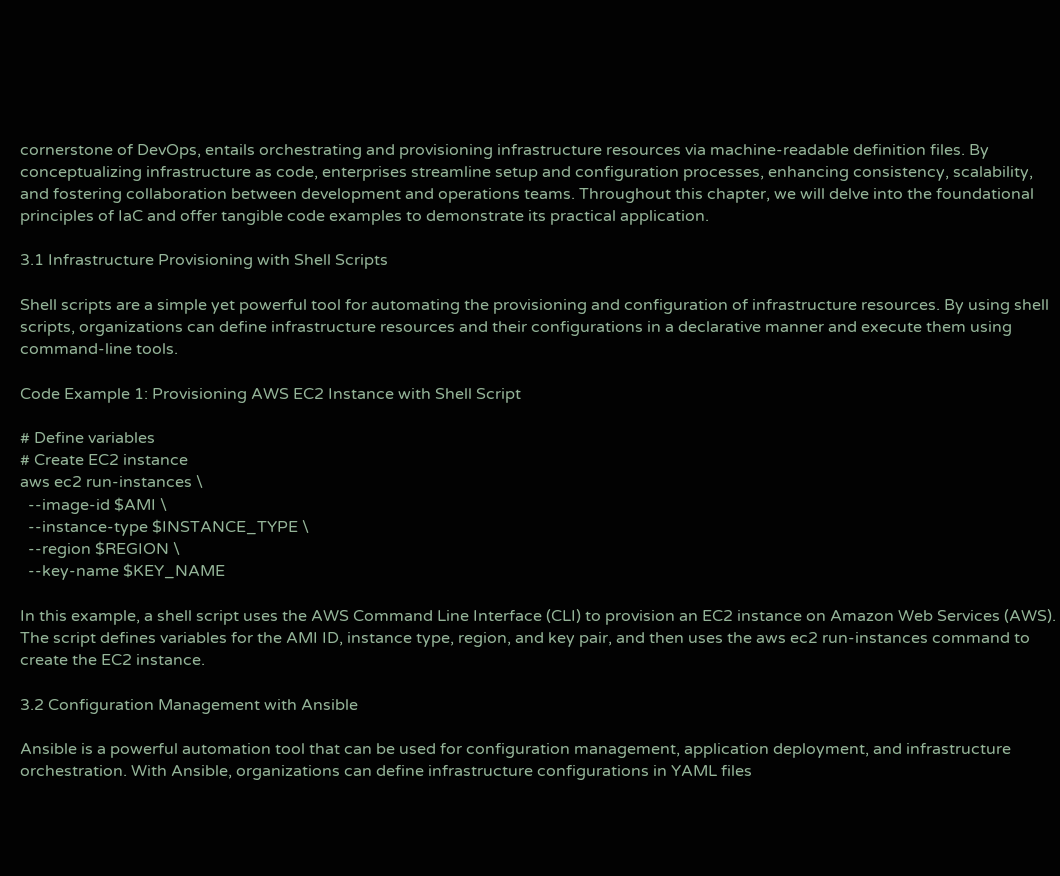cornerstone of DevOps, entails orchestrating and provisioning infrastructure resources via machine-readable definition files. By conceptualizing infrastructure as code, enterprises streamline setup and configuration processes, enhancing consistency, scalability, and fostering collaboration between development and operations teams. Throughout this chapter, we will delve into the foundational principles of IaC and offer tangible code examples to demonstrate its practical application.

3.1 Infrastructure Provisioning with Shell Scripts

Shell scripts are a simple yet powerful tool for automating the provisioning and configuration of infrastructure resources. By using shell scripts, organizations can define infrastructure resources and their configurations in a declarative manner and execute them using command-line tools.

Code Example 1: Provisioning AWS EC2 Instance with Shell Script

# Define variables
# Create EC2 instance
aws ec2 run-instances \
  --image-id $AMI \
  --instance-type $INSTANCE_TYPE \
  --region $REGION \
  --key-name $KEY_NAME

In this example, a shell script uses the AWS Command Line Interface (CLI) to provision an EC2 instance on Amazon Web Services (AWS). The script defines variables for the AMI ID, instance type, region, and key pair, and then uses the aws ec2 run-instances command to create the EC2 instance.

3.2 Configuration Management with Ansible

Ansible is a powerful automation tool that can be used for configuration management, application deployment, and infrastructure orchestration. With Ansible, organizations can define infrastructure configurations in YAML files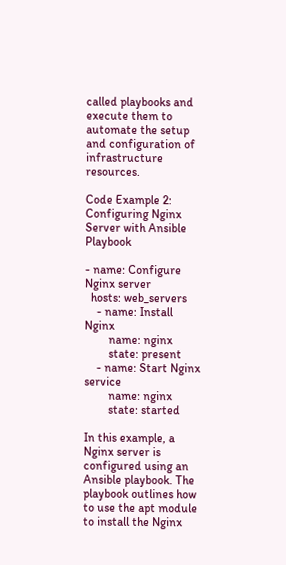called playbooks and execute them to automate the setup and configuration of infrastructure resources.

Code Example 2: Configuring Nginx Server with Ansible Playbook

- name: Configure Nginx server
  hosts: web_servers
    - name: Install Nginx
        name: nginx
        state: present
    - name: Start Nginx service
        name: nginx
        state: started

In this example, a Nginx server is configured using an Ansible playbook. The playbook outlines how to use the apt module to install the Nginx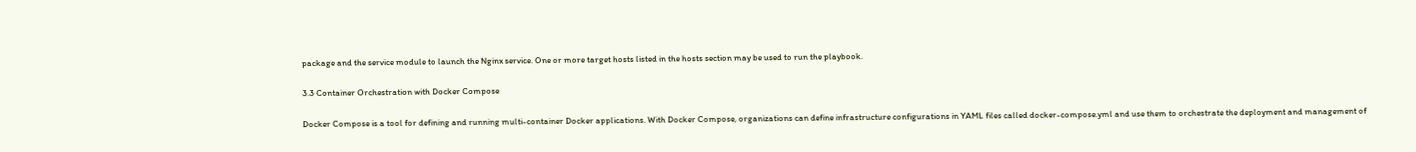package and the service module to launch the Nginx service. One or more target hosts listed in the hosts section may be used to run the playbook.

3.3 Container Orchestration with Docker Compose

Docker Compose is a tool for defining and running multi-container Docker applications. With Docker Compose, organizations can define infrastructure configurations in YAML files called docker-compose.yml and use them to orchestrate the deployment and management of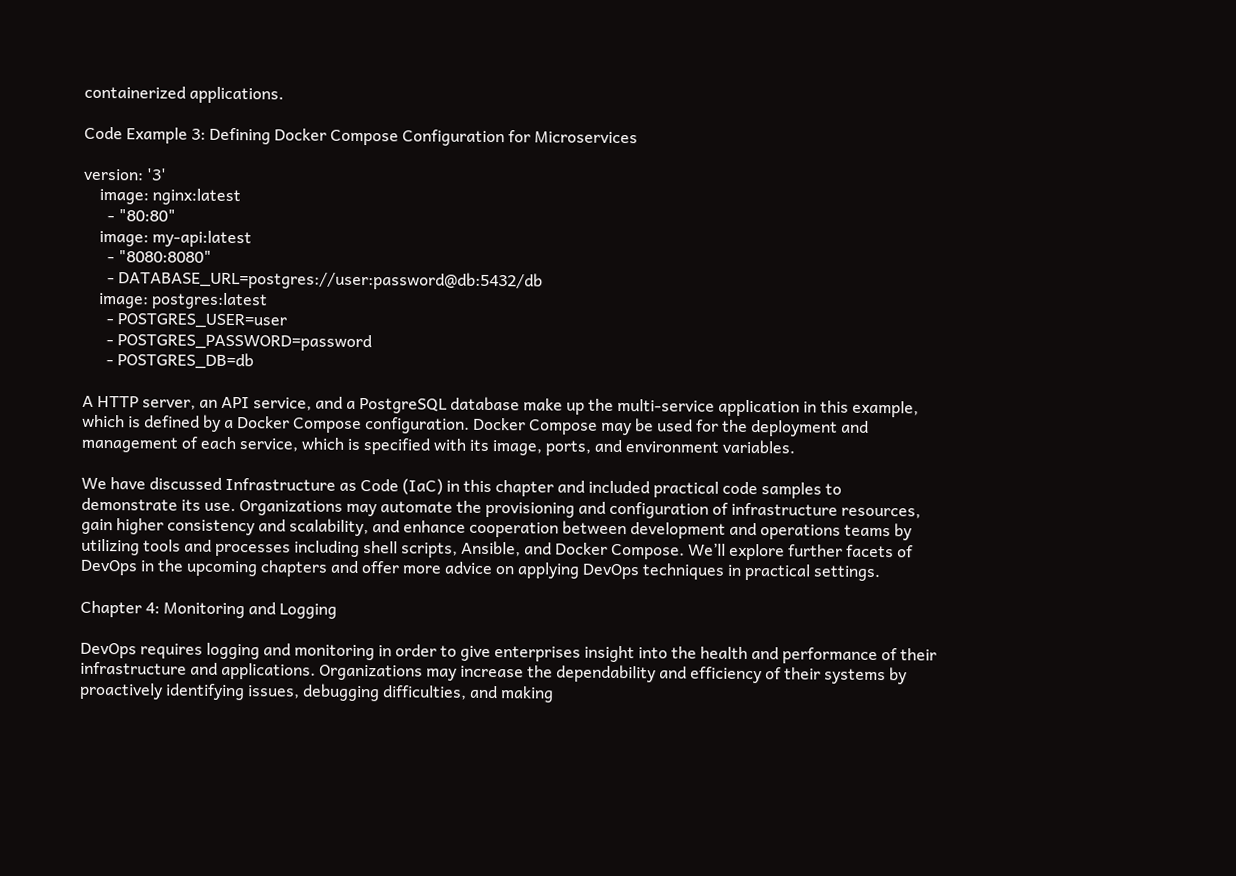containerized applications.

Code Example 3: Defining Docker Compose Configuration for Microservices

version: '3'
    image: nginx:latest
      - "80:80"
    image: my-api:latest
      - "8080:8080"
      - DATABASE_URL=postgres://user:password@db:5432/db
    image: postgres:latest
      - POSTGRES_USER=user
      - POSTGRES_PASSWORD=password
      - POSTGRES_DB=db

A HTTP server, an API service, and a PostgreSQL database make up the multi-service application in this example, which is defined by a Docker Compose configuration. Docker Compose may be used for the deployment and management of each service, which is specified with its image, ports, and environment variables.

We have discussed Infrastructure as Code (IaC) in this chapter and included practical code samples to demonstrate its use. Organizations may automate the provisioning and configuration of infrastructure resources, gain higher consistency and scalability, and enhance cooperation between development and operations teams by utilizing tools and processes including shell scripts, Ansible, and Docker Compose. We’ll explore further facets of DevOps in the upcoming chapters and offer more advice on applying DevOps techniques in practical settings.

Chapter 4: Monitoring and Logging

DevOps requires logging and monitoring in order to give enterprises insight into the health and performance of their infrastructure and applications. Organizations may increase the dependability and efficiency of their systems by proactively identifying issues, debugging difficulties, and making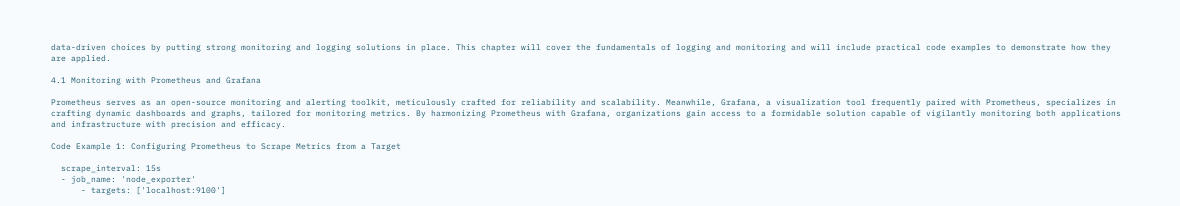data-driven choices by putting strong monitoring and logging solutions in place. This chapter will cover the fundamentals of logging and monitoring and will include practical code examples to demonstrate how they are applied.

4.1 Monitoring with Prometheus and Grafana

Prometheus serves as an open-source monitoring and alerting toolkit, meticulously crafted for reliability and scalability. Meanwhile, Grafana, a visualization tool frequently paired with Prometheus, specializes in crafting dynamic dashboards and graphs, tailored for monitoring metrics. By harmonizing Prometheus with Grafana, organizations gain access to a formidable solution capable of vigilantly monitoring both applications and infrastructure with precision and efficacy.

Code Example 1: Configuring Prometheus to Scrape Metrics from a Target

  scrape_interval: 15s
  - job_name: 'node_exporter'
      - targets: ['localhost:9100']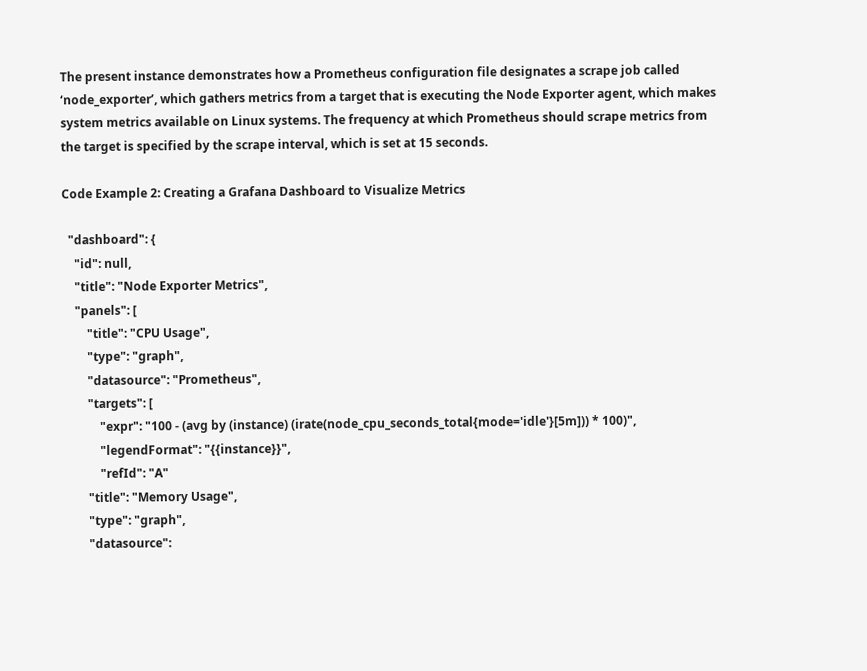The present instance demonstrates how a Prometheus configuration file designates a scrape job called ‘node_exporter’, which gathers metrics from a target that is executing the Node Exporter agent, which makes system metrics available on Linux systems. The frequency at which Prometheus should scrape metrics from the target is specified by the scrape interval, which is set at 15 seconds.

Code Example 2: Creating a Grafana Dashboard to Visualize Metrics

  "dashboard": {
    "id": null,
    "title": "Node Exporter Metrics",
    "panels": [
        "title": "CPU Usage",
        "type": "graph",
        "datasource": "Prometheus",
        "targets": [
            "expr": "100 - (avg by (instance) (irate(node_cpu_seconds_total{mode='idle'}[5m])) * 100)",
            "legendFormat": "{{instance}}",
            "refId": "A"
        "title": "Memory Usage",
        "type": "graph",
        "datasource":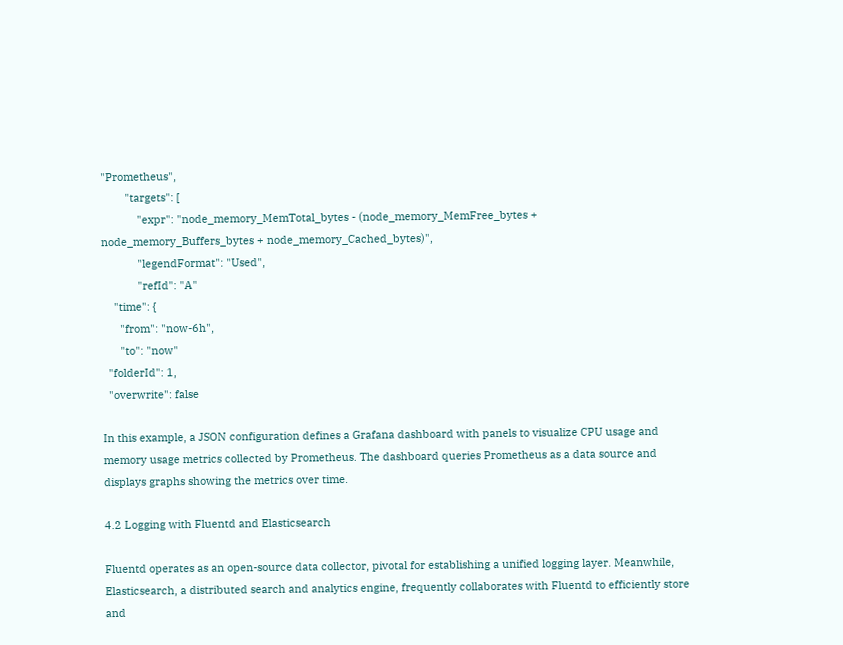"Prometheus",
        "targets": [
            "expr": "node_memory_MemTotal_bytes - (node_memory_MemFree_bytes + node_memory_Buffers_bytes + node_memory_Cached_bytes)",
            "legendFormat": "Used",
            "refId": "A"
    "time": {
      "from": "now-6h",
      "to": "now"
  "folderId": 1,
  "overwrite": false

In this example, a JSON configuration defines a Grafana dashboard with panels to visualize CPU usage and memory usage metrics collected by Prometheus. The dashboard queries Prometheus as a data source and displays graphs showing the metrics over time.

4.2 Logging with Fluentd and Elasticsearch

Fluentd operates as an open-source data collector, pivotal for establishing a unified logging layer. Meanwhile, Elasticsearch, a distributed search and analytics engine, frequently collaborates with Fluentd to efficiently store and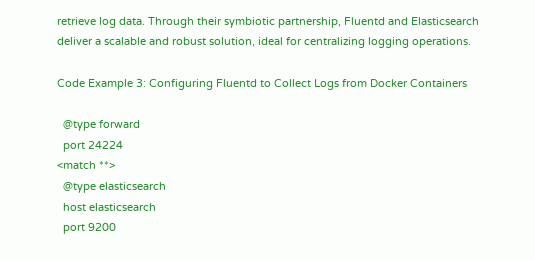retrieve log data. Through their symbiotic partnership, Fluentd and Elasticsearch deliver a scalable and robust solution, ideal for centralizing logging operations.

Code Example 3: Configuring Fluentd to Collect Logs from Docker Containers

  @type forward
  port 24224
<match **>
  @type elasticsearch
  host elasticsearch
  port 9200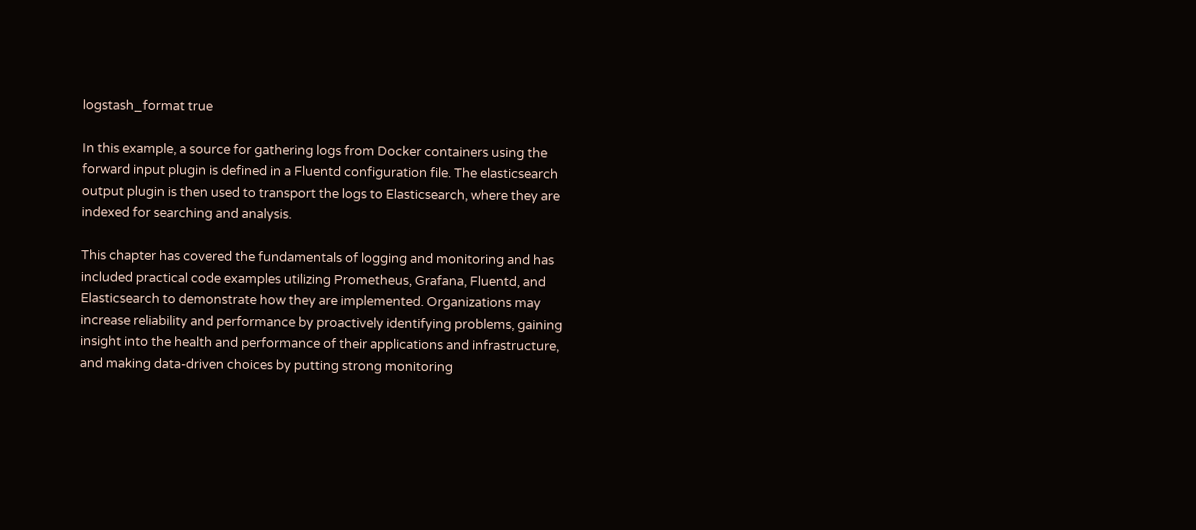logstash_format true

In this example, a source for gathering logs from Docker containers using the forward input plugin is defined in a Fluentd configuration file. The elasticsearch output plugin is then used to transport the logs to Elasticsearch, where they are indexed for searching and analysis.

This chapter has covered the fundamentals of logging and monitoring and has included practical code examples utilizing Prometheus, Grafana, Fluentd, and Elasticsearch to demonstrate how they are implemented. Organizations may increase reliability and performance by proactively identifying problems, gaining insight into the health and performance of their applications and infrastructure, and making data-driven choices by putting strong monitoring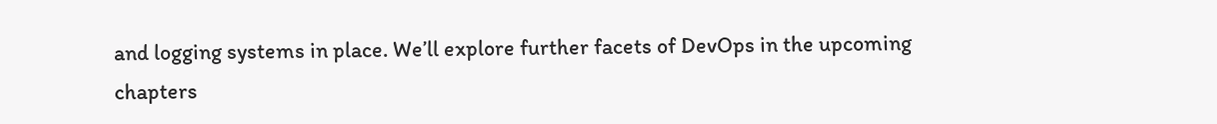and logging systems in place. We’ll explore further facets of DevOps in the upcoming chapters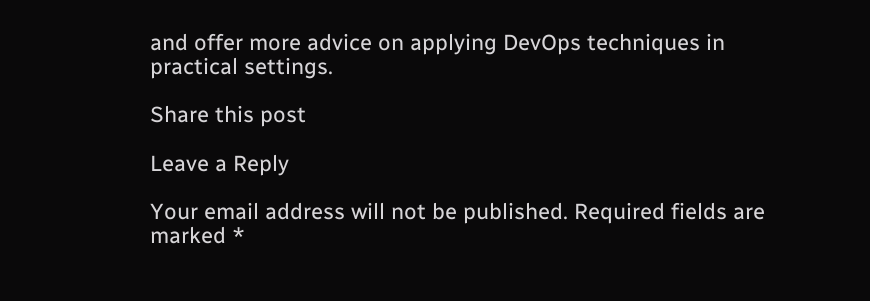and offer more advice on applying DevOps techniques in practical settings.

Share this post

Leave a Reply

Your email address will not be published. Required fields are marked *